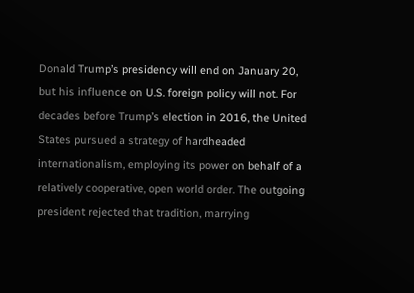Donald Trump’s presidency will end on January 20, but his influence on U.S. foreign policy will not. For decades before Trump’s election in 2016, the United States pursued a strategy of hardheaded internationalism, employing its power on behalf of a relatively cooperative, open world order. The outgoing president rejected that tradition, marrying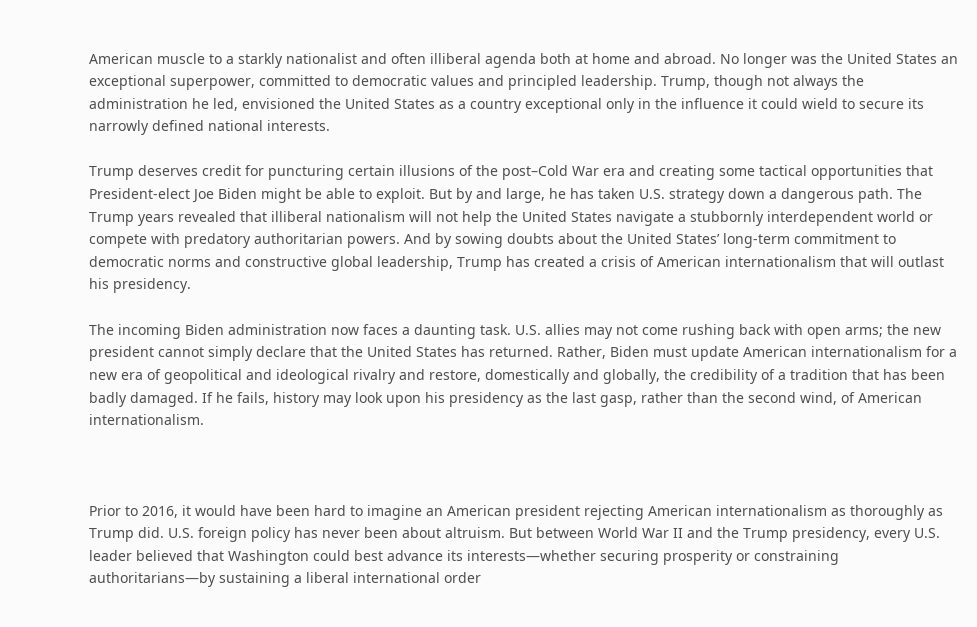American muscle to a starkly nationalist and often illiberal agenda both at home and abroad. No longer was the United States an exceptional superpower, committed to democratic values and principled leadership. Trump, though not always the administration he led, envisioned the United States as a country exceptional only in the influence it could wield to secure its narrowly defined national interests.

Trump deserves credit for puncturing certain illusions of the post–Cold War era and creating some tactical opportunities that President-elect Joe Biden might be able to exploit. But by and large, he has taken U.S. strategy down a dangerous path. The Trump years revealed that illiberal nationalism will not help the United States navigate a stubbornly interdependent world or compete with predatory authoritarian powers. And by sowing doubts about the United States’ long-term commitment to democratic norms and constructive global leadership, Trump has created a crisis of American internationalism that will outlast his presidency.

The incoming Biden administration now faces a daunting task. U.S. allies may not come rushing back with open arms; the new president cannot simply declare that the United States has returned. Rather, Biden must update American internationalism for a new era of geopolitical and ideological rivalry and restore, domestically and globally, the credibility of a tradition that has been badly damaged. If he fails, history may look upon his presidency as the last gasp, rather than the second wind, of American internationalism.



Prior to 2016, it would have been hard to imagine an American president rejecting American internationalism as thoroughly as Trump did. U.S. foreign policy has never been about altruism. But between World War II and the Trump presidency, every U.S. leader believed that Washington could best advance its interests—whether securing prosperity or constraining authoritarians—by sustaining a liberal international order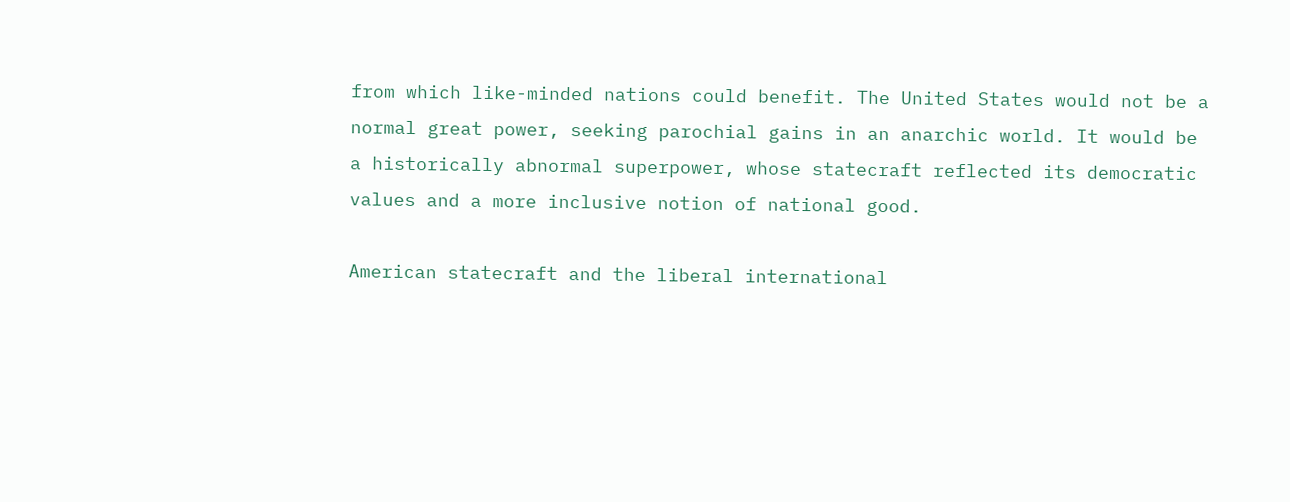from which like-minded nations could benefit. The United States would not be a normal great power, seeking parochial gains in an anarchic world. It would be a historically abnormal superpower, whose statecraft reflected its democratic values and a more inclusive notion of national good.

American statecraft and the liberal international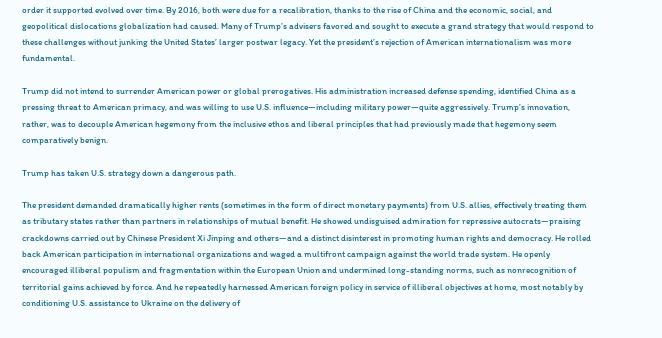order it supported evolved over time. By 2016, both were due for a recalibration, thanks to the rise of China and the economic, social, and geopolitical dislocations globalization had caused. Many of Trump’s advisers favored and sought to execute a grand strategy that would respond to these challenges without junking the United States’ larger postwar legacy. Yet the president’s rejection of American internationalism was more fundamental.

Trump did not intend to surrender American power or global prerogatives. His administration increased defense spending, identified China as a pressing threat to American primacy, and was willing to use U.S. influence—including military power—quite aggressively. Trump’s innovation, rather, was to decouple American hegemony from the inclusive ethos and liberal principles that had previously made that hegemony seem comparatively benign.

Trump has taken U.S. strategy down a dangerous path.

The president demanded dramatically higher rents (sometimes in the form of direct monetary payments) from U.S. allies, effectively treating them as tributary states rather than partners in relationships of mutual benefit. He showed undisguised admiration for repressive autocrats—praising crackdowns carried out by Chinese President Xi Jinping and others—and a distinct disinterest in promoting human rights and democracy. He rolled back American participation in international organizations and waged a multifront campaign against the world trade system. He openly encouraged illiberal populism and fragmentation within the European Union and undermined long-standing norms, such as nonrecognition of territorial gains achieved by force. And he repeatedly harnessed American foreign policy in service of illiberal objectives at home, most notably by conditioning U.S. assistance to Ukraine on the delivery of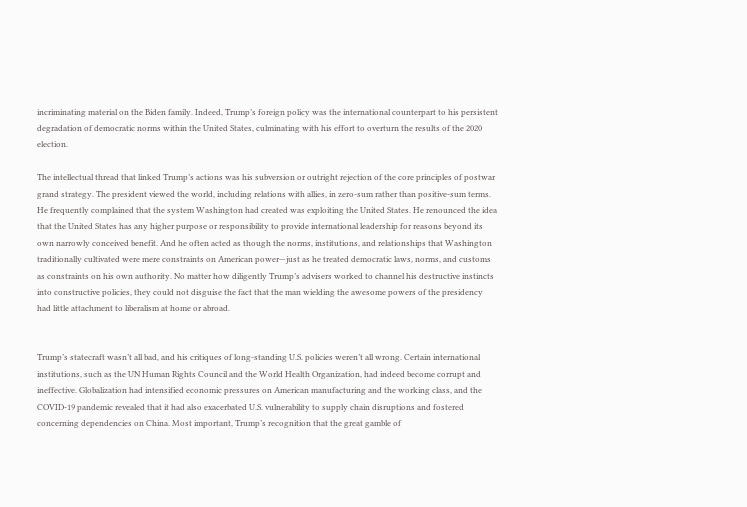incriminating material on the Biden family. Indeed, Trump’s foreign policy was the international counterpart to his persistent degradation of democratic norms within the United States, culminating with his effort to overturn the results of the 2020 election.

The intellectual thread that linked Trump’s actions was his subversion or outright rejection of the core principles of postwar grand strategy. The president viewed the world, including relations with allies, in zero-sum rather than positive-sum terms. He frequently complained that the system Washington had created was exploiting the United States. He renounced the idea that the United States has any higher purpose or responsibility to provide international leadership for reasons beyond its own narrowly conceived benefit. And he often acted as though the norms, institutions, and relationships that Washington traditionally cultivated were mere constraints on American power—just as he treated democratic laws, norms, and customs as constraints on his own authority. No matter how diligently Trump’s advisers worked to channel his destructive instincts into constructive policies, they could not disguise the fact that the man wielding the awesome powers of the presidency had little attachment to liberalism at home or abroad.


Trump’s statecraft wasn’t all bad, and his critiques of long-standing U.S. policies weren’t all wrong. Certain international institutions, such as the UN Human Rights Council and the World Health Organization, had indeed become corrupt and ineffective. Globalization had intensified economic pressures on American manufacturing and the working class, and the COVID-19 pandemic revealed that it had also exacerbated U.S. vulnerability to supply chain disruptions and fostered concerning dependencies on China. Most important, Trump’s recognition that the great gamble of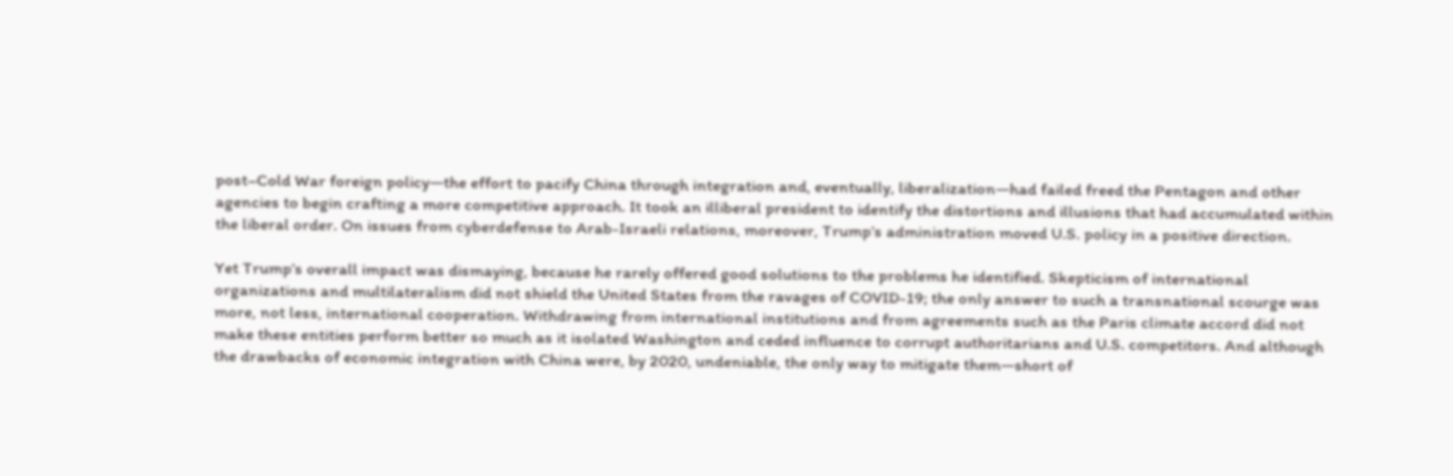post–Cold War foreign policy—the effort to pacify China through integration and, eventually, liberalization—had failed freed the Pentagon and other agencies to begin crafting a more competitive approach. It took an illiberal president to identify the distortions and illusions that had accumulated within the liberal order. On issues from cyberdefense to Arab-Israeli relations, moreover, Trump’s administration moved U.S. policy in a positive direction.

Yet Trump’s overall impact was dismaying, because he rarely offered good solutions to the problems he identified. Skepticism of international organizations and multilateralism did not shield the United States from the ravages of COVID-19; the only answer to such a transnational scourge was more, not less, international cooperation. Withdrawing from international institutions and from agreements such as the Paris climate accord did not make these entities perform better so much as it isolated Washington and ceded influence to corrupt authoritarians and U.S. competitors. And although the drawbacks of economic integration with China were, by 2020, undeniable, the only way to mitigate them—short of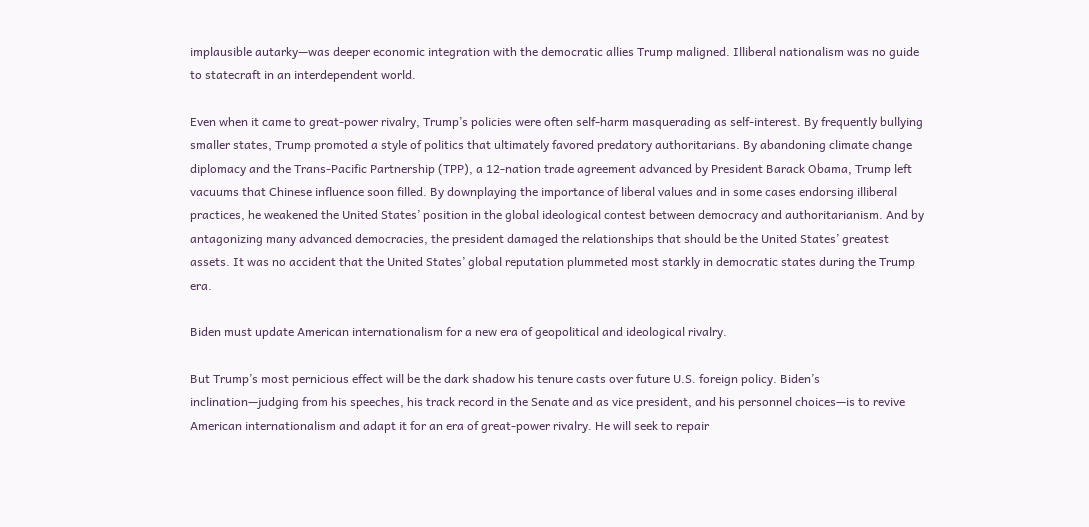implausible autarky—was deeper economic integration with the democratic allies Trump maligned. Illiberal nationalism was no guide to statecraft in an interdependent world.

Even when it came to great-power rivalry, Trump’s policies were often self-harm masquerading as self-interest. By frequently bullying smaller states, Trump promoted a style of politics that ultimately favored predatory authoritarians. By abandoning climate change diplomacy and the Trans-Pacific Partnership (TPP), a 12-nation trade agreement advanced by President Barack Obama, Trump left vacuums that Chinese influence soon filled. By downplaying the importance of liberal values and in some cases endorsing illiberal practices, he weakened the United States’ position in the global ideological contest between democracy and authoritarianism. And by antagonizing many advanced democracies, the president damaged the relationships that should be the United States’ greatest assets. It was no accident that the United States’ global reputation plummeted most starkly in democratic states during the Trump era.

Biden must update American internationalism for a new era of geopolitical and ideological rivalry.

But Trump’s most pernicious effect will be the dark shadow his tenure casts over future U.S. foreign policy. Biden’s inclination—judging from his speeches, his track record in the Senate and as vice president, and his personnel choices—is to revive American internationalism and adapt it for an era of great-power rivalry. He will seek to repair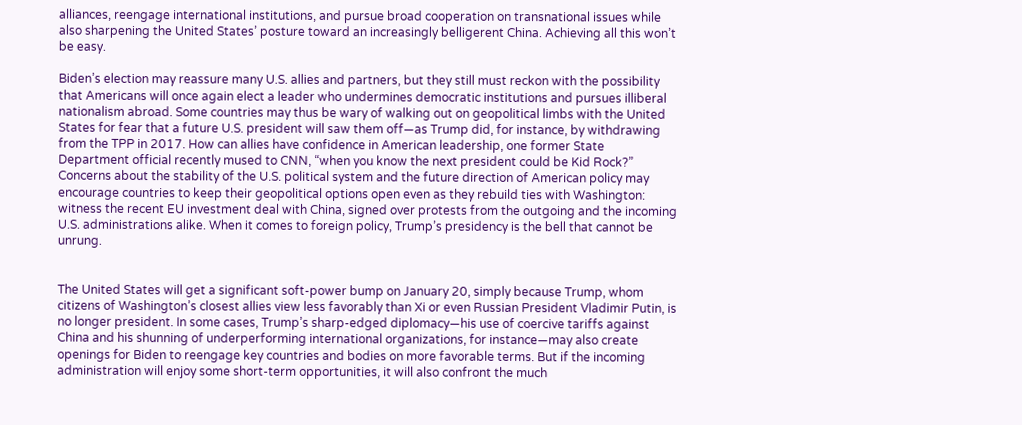alliances, reengage international institutions, and pursue broad cooperation on transnational issues while also sharpening the United States’ posture toward an increasingly belligerent China. Achieving all this won’t be easy.

Biden’s election may reassure many U.S. allies and partners, but they still must reckon with the possibility that Americans will once again elect a leader who undermines democratic institutions and pursues illiberal nationalism abroad. Some countries may thus be wary of walking out on geopolitical limbs with the United States for fear that a future U.S. president will saw them off—as Trump did, for instance, by withdrawing from the TPP in 2017. How can allies have confidence in American leadership, one former State Department official recently mused to CNN, “when you know the next president could be Kid Rock?” Concerns about the stability of the U.S. political system and the future direction of American policy may encourage countries to keep their geopolitical options open even as they rebuild ties with Washington: witness the recent EU investment deal with China, signed over protests from the outgoing and the incoming U.S. administrations alike. When it comes to foreign policy, Trump’s presidency is the bell that cannot be unrung.


The United States will get a significant soft-power bump on January 20, simply because Trump, whom citizens of Washington’s closest allies view less favorably than Xi or even Russian President Vladimir Putin, is no longer president. In some cases, Trump’s sharp-edged diplomacy—his use of coercive tariffs against China and his shunning of underperforming international organizations, for instance—may also create openings for Biden to reengage key countries and bodies on more favorable terms. But if the incoming administration will enjoy some short-term opportunities, it will also confront the much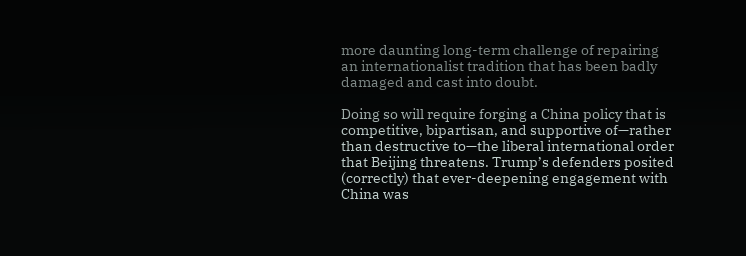more daunting long-term challenge of repairing an internationalist tradition that has been badly damaged and cast into doubt.

Doing so will require forging a China policy that is competitive, bipartisan, and supportive of—rather than destructive to—the liberal international order that Beijing threatens. Trump’s defenders posited (correctly) that ever-deepening engagement with China was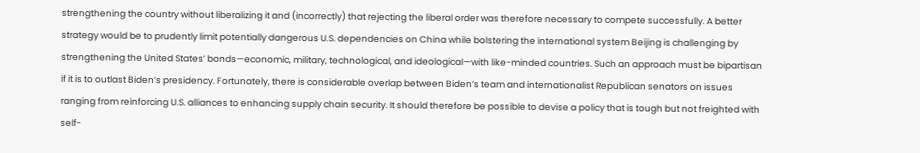strengthening the country without liberalizing it and (incorrectly) that rejecting the liberal order was therefore necessary to compete successfully. A better strategy would be to prudently limit potentially dangerous U.S. dependencies on China while bolstering the international system Beijing is challenging by strengthening the United States’ bonds—economic, military, technological, and ideological—with like-minded countries. Such an approach must be bipartisan if it is to outlast Biden’s presidency. Fortunately, there is considerable overlap between Biden’s team and internationalist Republican senators on issues ranging from reinforcing U.S. alliances to enhancing supply chain security. It should therefore be possible to devise a policy that is tough but not freighted with self-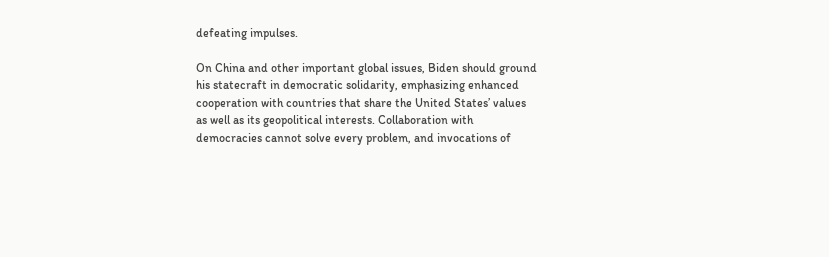defeating impulses.

On China and other important global issues, Biden should ground his statecraft in democratic solidarity, emphasizing enhanced cooperation with countries that share the United States’ values as well as its geopolitical interests. Collaboration with democracies cannot solve every problem, and invocations of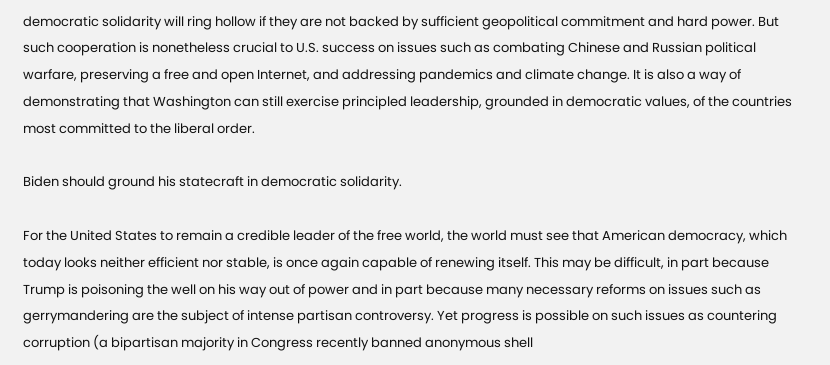democratic solidarity will ring hollow if they are not backed by sufficient geopolitical commitment and hard power. But such cooperation is nonetheless crucial to U.S. success on issues such as combating Chinese and Russian political warfare, preserving a free and open Internet, and addressing pandemics and climate change. It is also a way of demonstrating that Washington can still exercise principled leadership, grounded in democratic values, of the countries most committed to the liberal order.

Biden should ground his statecraft in democratic solidarity.

For the United States to remain a credible leader of the free world, the world must see that American democracy, which today looks neither efficient nor stable, is once again capable of renewing itself. This may be difficult, in part because Trump is poisoning the well on his way out of power and in part because many necessary reforms on issues such as gerrymandering are the subject of intense partisan controversy. Yet progress is possible on such issues as countering corruption (a bipartisan majority in Congress recently banned anonymous shell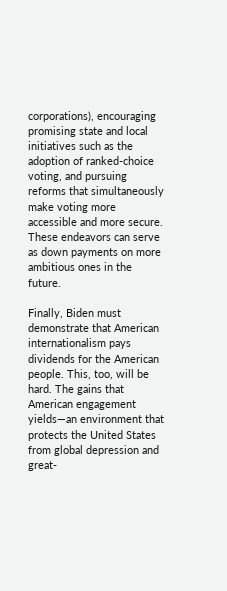corporations), encouraging promising state and local initiatives such as the adoption of ranked-choice voting, and pursuing reforms that simultaneously make voting more accessible and more secure. These endeavors can serve as down payments on more ambitious ones in the future.

Finally, Biden must demonstrate that American internationalism pays dividends for the American people. This, too, will be hard. The gains that American engagement yields—an environment that protects the United States from global depression and great-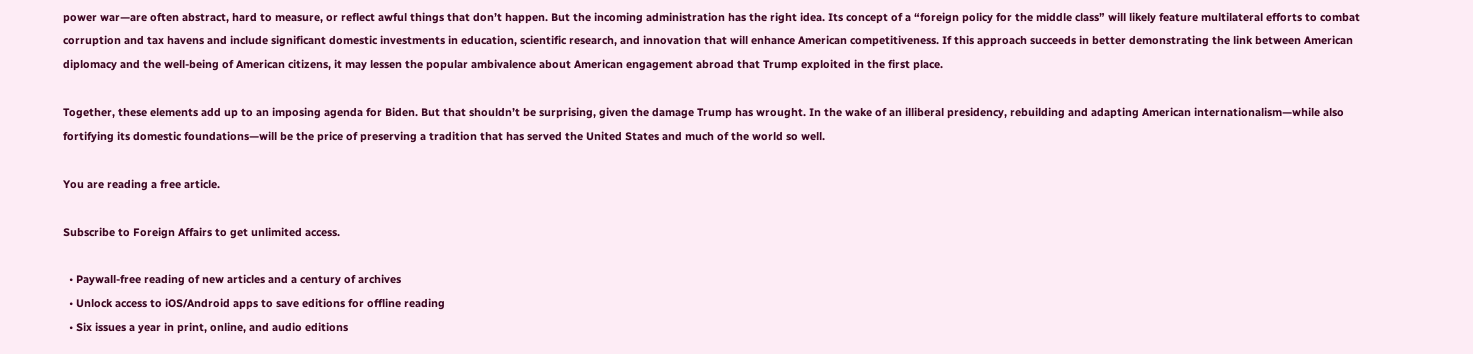power war—are often abstract, hard to measure, or reflect awful things that don’t happen. But the incoming administration has the right idea. Its concept of a “foreign policy for the middle class” will likely feature multilateral efforts to combat corruption and tax havens and include significant domestic investments in education, scientific research, and innovation that will enhance American competitiveness. If this approach succeeds in better demonstrating the link between American diplomacy and the well-being of American citizens, it may lessen the popular ambivalence about American engagement abroad that Trump exploited in the first place.

Together, these elements add up to an imposing agenda for Biden. But that shouldn’t be surprising, given the damage Trump has wrought. In the wake of an illiberal presidency, rebuilding and adapting American internationalism—while also fortifying its domestic foundations—will be the price of preserving a tradition that has served the United States and much of the world so well.

You are reading a free article.

Subscribe to Foreign Affairs to get unlimited access.

  • Paywall-free reading of new articles and a century of archives
  • Unlock access to iOS/Android apps to save editions for offline reading
  • Six issues a year in print, online, and audio editions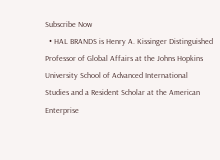Subscribe Now
  • HAL BRANDS is Henry A. Kissinger Distinguished Professor of Global Affairs at the Johns Hopkins University School of Advanced International Studies and a Resident Scholar at the American Enterprise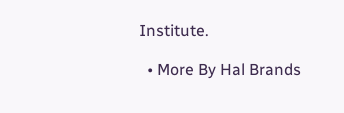Institute.

  • More By Hal Brands